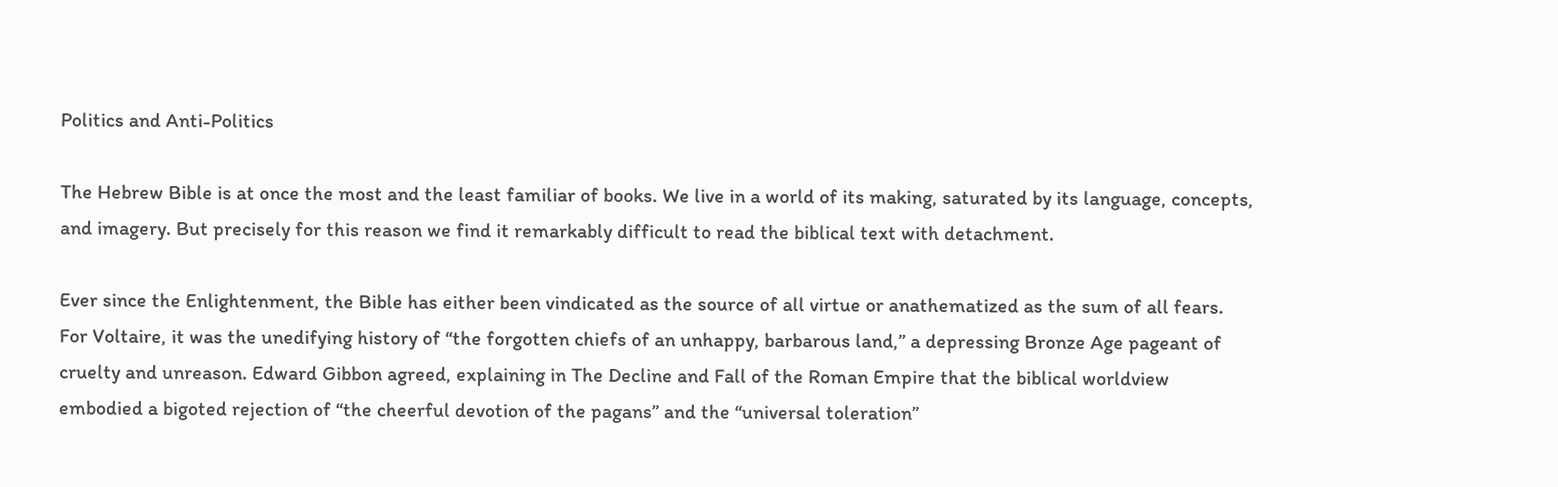Politics and Anti-Politics

The Hebrew Bible is at once the most and the least familiar of books. We live in a world of its making, saturated by its language, concepts, and imagery. But precisely for this reason we find it remarkably difficult to read the biblical text with detachment.

Ever since the Enlightenment, the Bible has either been vindicated as the source of all virtue or anathematized as the sum of all fears. For Voltaire, it was the unedifying history of “the forgotten chiefs of an unhappy, barbarous land,” a depressing Bronze Age pageant of cruelty and unreason. Edward Gibbon agreed, explaining in The Decline and Fall of the Roman Empire that the biblical worldview embodied a bigoted rejection of “the cheerful devotion of the pagans” and the “universal toleration”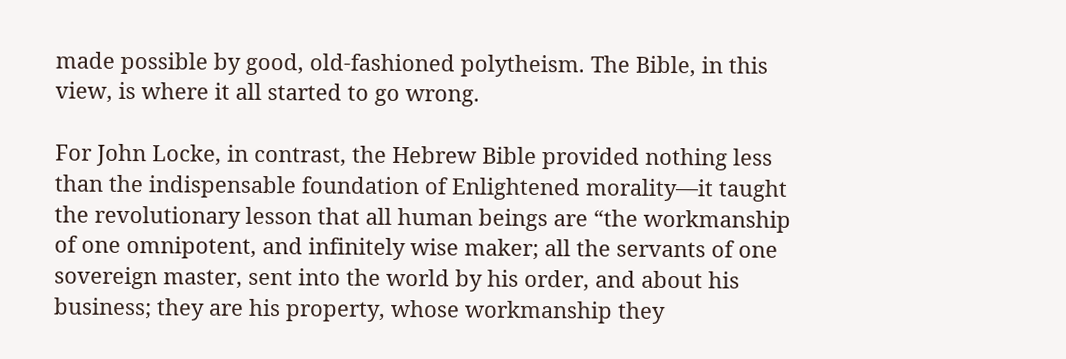made possible by good, old-fashioned polytheism. The Bible, in this view, is where it all started to go wrong.

For John Locke, in contrast, the Hebrew Bible provided nothing less than the indispensable foundation of Enlightened morality—it taught the revolutionary lesson that all human beings are “the workmanship of one omnipotent, and infinitely wise maker; all the servants of one sovereign master, sent into the world by his order, and about his business; they are his property, whose workmanship they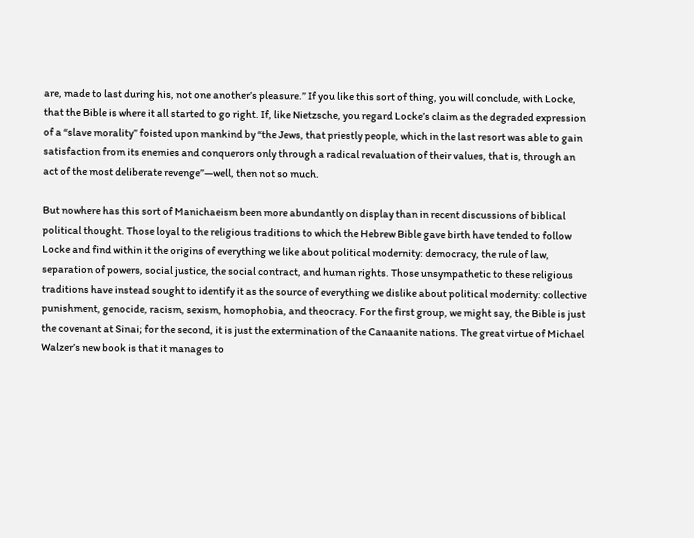are, made to last during his, not one another’s pleasure.” If you like this sort of thing, you will conclude, with Locke, that the Bible is where it all started to go right. If, like Nietzsche, you regard Locke’s claim as the degraded expression of a “slave morality” foisted upon mankind by “the Jews, that priestly people, which in the last resort was able to gain satisfaction from its enemies and conquerors only through a radical revaluation of their values, that is, through an act of the most deliberate revenge”—well, then not so much.

But nowhere has this sort of Manichaeism been more abundantly on display than in recent discussions of biblical political thought. Those loyal to the religious traditions to which the Hebrew Bible gave birth have tended to follow Locke and find within it the origins of everything we like about political modernity: democracy, the rule of law, separation of powers, social justice, the social contract, and human rights. Those unsympathetic to these religious traditions have instead sought to identify it as the source of everything we dislike about political modernity: collective punishment, genocide, racism, sexism, homophobia, and theocracy. For the first group, we might say, the Bible is just the covenant at Sinai; for the second, it is just the extermination of the Canaanite nations. The great virtue of Michael Walzer’s new book is that it manages to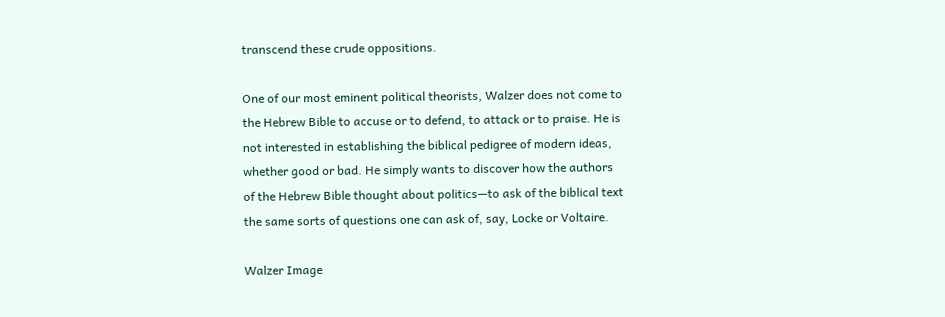transcend these crude oppositions.

One of our most eminent political theorists, Walzer does not come to the Hebrew Bible to accuse or to defend, to attack or to praise. He is not interested in establishing the biblical pedigree of modern ideas, whether good or bad. He simply wants to discover how the authors of the Hebrew Bible thought about politics—to ask of the biblical text the same sorts of questions one can ask of, say, Locke or Voltaire.

Walzer Image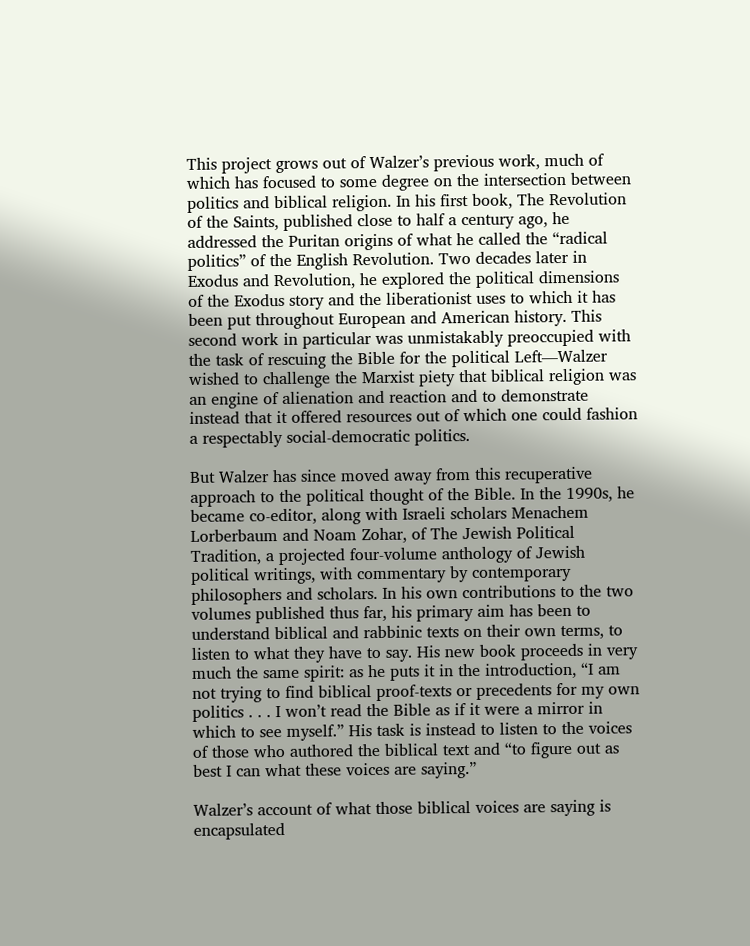This project grows out of Walzer’s previous work, much of which has focused to some degree on the intersection between politics and biblical religion. In his first book, The Revolution of the Saints, published close to half a century ago, he addressed the Puritan origins of what he called the “radical politics” of the English Revolution. Two decades later in Exodus and Revolution, he explored the political dimensions of the Exodus story and the liberationist uses to which it has been put throughout European and American history. This second work in particular was unmistakably preoccupied with the task of rescuing the Bible for the political Left—Walzer wished to challenge the Marxist piety that biblical religion was an engine of alienation and reaction and to demonstrate instead that it offered resources out of which one could fashion a respectably social-democratic politics.

But Walzer has since moved away from this recuperative approach to the political thought of the Bible. In the 1990s, he became co-editor, along with Israeli scholars Menachem Lorberbaum and Noam Zohar, of The Jewish Political Tradition, a projected four-volume anthology of Jewish political writings, with commentary by contemporary philosophers and scholars. In his own contributions to the two volumes published thus far, his primary aim has been to understand biblical and rabbinic texts on their own terms, to listen to what they have to say. His new book proceeds in very much the same spirit: as he puts it in the introduction, “I am not trying to find biblical proof-texts or precedents for my own politics . . . I won’t read the Bible as if it were a mirror in which to see myself.” His task is instead to listen to the voices of those who authored the biblical text and “to figure out as best I can what these voices are saying.”

Walzer’s account of what those biblical voices are saying is encapsulated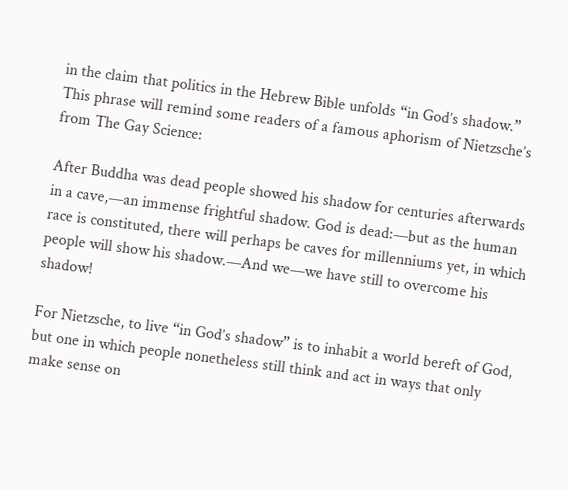in the claim that politics in the Hebrew Bible unfolds “in God’s shadow.” This phrase will remind some readers of a famous aphorism of Nietzsche’s from The Gay Science:

After Buddha was dead people showed his shadow for centuries afterwards in a cave,—an immense frightful shadow. God is dead:—but as the human race is constituted, there will perhaps be caves for millenniums yet, in which people will show his shadow.—And we—we have still to overcome his shadow!

For Nietzsche, to live “in God’s shadow” is to inhabit a world bereft of God, but one in which people nonetheless still think and act in ways that only make sense on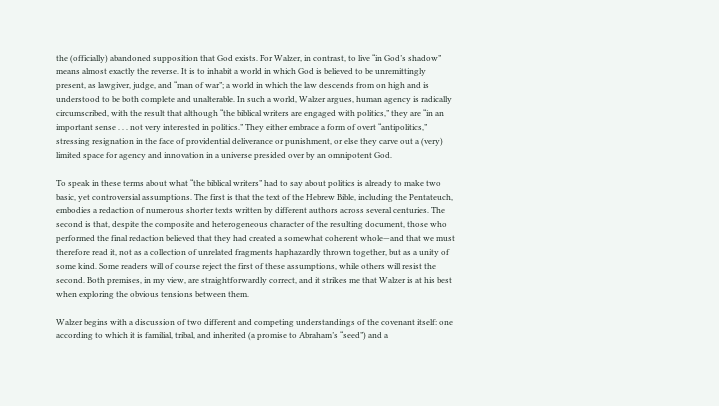the (officially) abandoned supposition that God exists. For Walzer, in contrast, to live “in God’s shadow” means almost exactly the reverse. It is to inhabit a world in which God is believed to be unremittingly present, as lawgiver, judge, and “man of war”; a world in which the law descends from on high and is understood to be both complete and unalterable. In such a world, Walzer argues, human agency is radically circumscribed, with the result that although “the biblical writers are engaged with politics,” they are “in an important sense . . . not very interested in politics.” They either embrace a form of overt “antipolitics,” stressing resignation in the face of providential deliverance or punishment, or else they carve out a (very) limited space for agency and innovation in a universe presided over by an omnipotent God.

To speak in these terms about what “the biblical writers” had to say about politics is already to make two basic, yet controversial assumptions. The first is that the text of the Hebrew Bible, including the Pentateuch, embodies a redaction of numerous shorter texts written by different authors across several centuries. The second is that, despite the composite and heterogeneous character of the resulting document, those who performed the final redaction believed that they had created a somewhat coherent whole—and that we must therefore read it, not as a collection of unrelated fragments haphazardly thrown together, but as a unity of some kind. Some readers will of course reject the first of these assumptions, while others will resist the second. Both premises, in my view, are straightforwardly correct, and it strikes me that Walzer is at his best when exploring the obvious tensions between them.

Walzer begins with a discussion of two different and competing understandings of the covenant itself: one according to which it is familial, tribal, and inherited (a promise to Abraham’s “seed”) and a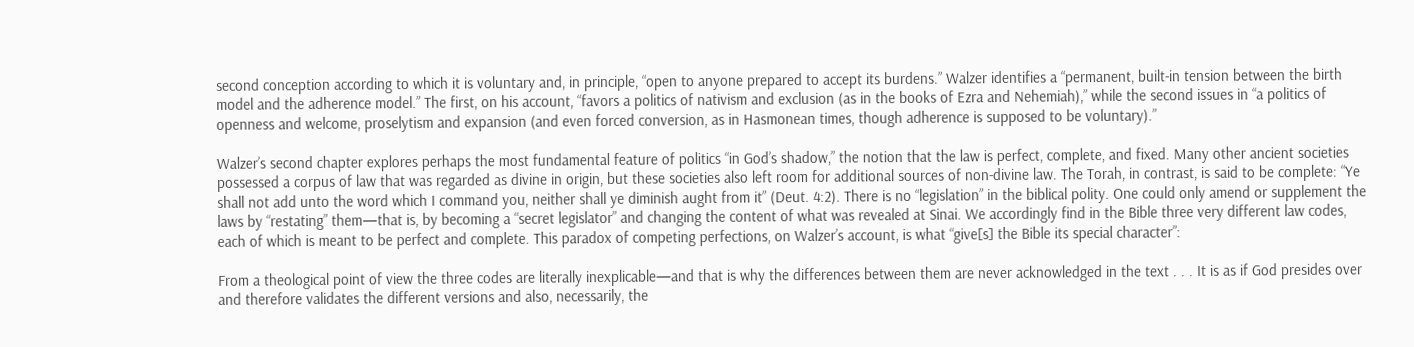second conception according to which it is voluntary and, in principle, “open to anyone prepared to accept its burdens.” Walzer identifies a “permanent, built-in tension between the birth model and the adherence model.” The first, on his account, “favors a politics of nativism and exclusion (as in the books of Ezra and Nehemiah),” while the second issues in “a politics of openness and welcome, proselytism and expansion (and even forced conversion, as in Hasmonean times, though adherence is supposed to be voluntary).”

Walzer’s second chapter explores perhaps the most fundamental feature of politics “in God’s shadow,” the notion that the law is perfect, complete, and fixed. Many other ancient societies possessed a corpus of law that was regarded as divine in origin, but these societies also left room for additional sources of non-divine law. The Torah, in contrast, is said to be complete: “Ye shall not add unto the word which I command you, neither shall ye diminish aught from it” (Deut. 4:2). There is no “legislation” in the biblical polity. One could only amend or supplement the laws by “restating” them—that is, by becoming a “secret legislator” and changing the content of what was revealed at Sinai. We accordingly find in the Bible three very different law codes, each of which is meant to be perfect and complete. This paradox of competing perfections, on Walzer’s account, is what “give[s] the Bible its special character”:

From a theological point of view the three codes are literally inexplicable—and that is why the differences between them are never acknowledged in the text . . . It is as if God presides over and therefore validates the different versions and also, necessarily, the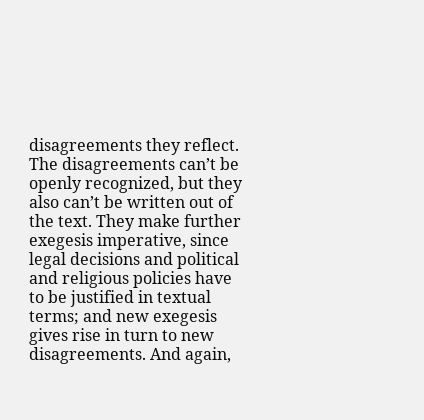disagreements they reflect. The disagreements can’t be openly recognized, but they also can’t be written out of the text. They make further exegesis imperative, since legal decisions and political and religious policies have to be justified in textual terms; and new exegesis gives rise in turn to new disagreements. And again,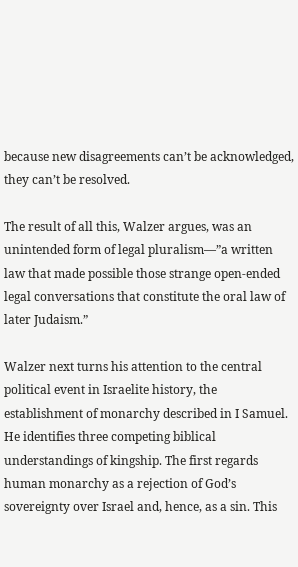because new disagreements can’t be acknowledged, they can’t be resolved.

The result of all this, Walzer argues, was an unintended form of legal pluralism—”a written law that made possible those strange open-ended legal conversations that constitute the oral law of later Judaism.”

Walzer next turns his attention to the central political event in Israelite history, the establishment of monarchy described in I Samuel. He identifies three competing biblical understandings of kingship. The first regards human monarchy as a rejection of God’s sovereignty over Israel and, hence, as a sin. This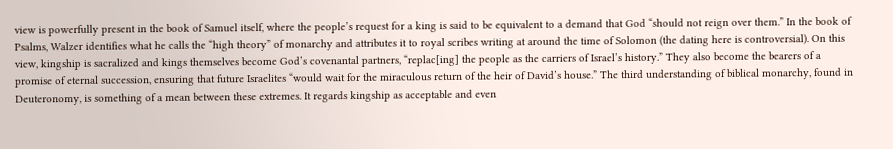view is powerfully present in the book of Samuel itself, where the people’s request for a king is said to be equivalent to a demand that God “should not reign over them.” In the book of Psalms, Walzer identifies what he calls the “high theory” of monarchy and attributes it to royal scribes writing at around the time of Solomon (the dating here is controversial). On this view, kingship is sacralized and kings themselves become God’s covenantal partners, “replac[ing] the people as the carriers of Israel’s history.” They also become the bearers of a promise of eternal succession, ensuring that future Israelites “would wait for the miraculous return of the heir of David’s house.” The third understanding of biblical monarchy, found in Deuteronomy, is something of a mean between these extremes. It regards kingship as acceptable and even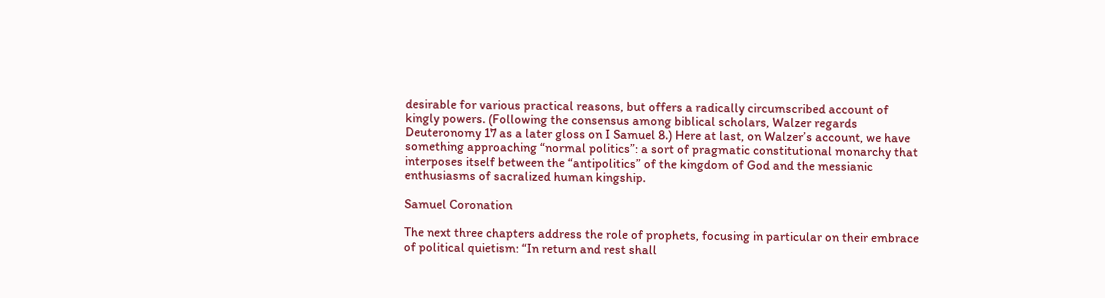desirable for various practical reasons, but offers a radically circumscribed account of kingly powers. (Following the consensus among biblical scholars, Walzer regards Deuteronomy 17 as a later gloss on I Samuel 8.) Here at last, on Walzer’s account, we have something approaching “normal politics”: a sort of pragmatic constitutional monarchy that interposes itself between the “antipolitics” of the kingdom of God and the messianic enthusiasms of sacralized human kingship.

Samuel Coronation

The next three chapters address the role of prophets, focusing in particular on their embrace of political quietism: “In return and rest shall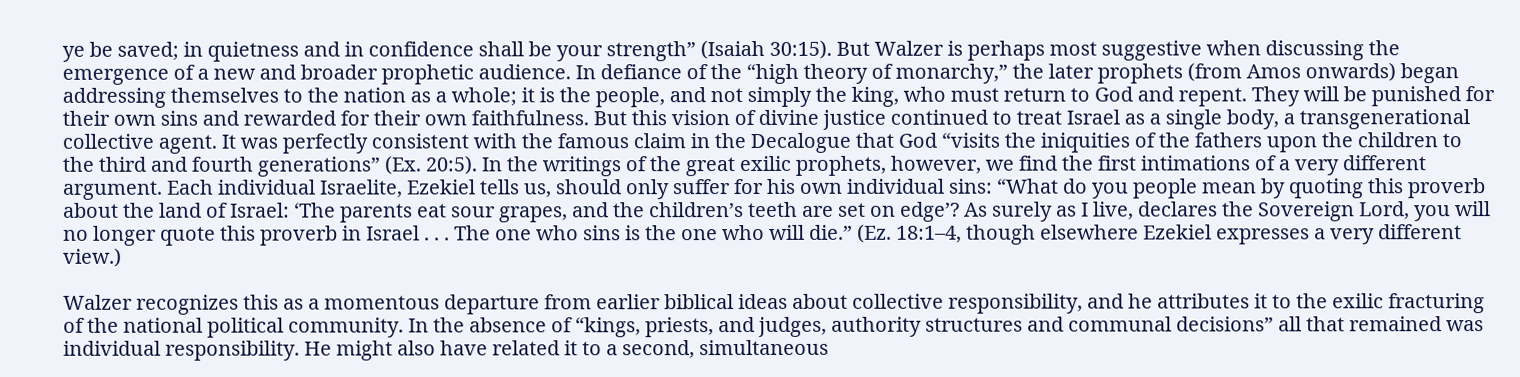ye be saved; in quietness and in confidence shall be your strength” (Isaiah 30:15). But Walzer is perhaps most suggestive when discussing the emergence of a new and broader prophetic audience. In defiance of the “high theory of monarchy,” the later prophets (from Amos onwards) began addressing themselves to the nation as a whole; it is the people, and not simply the king, who must return to God and repent. They will be punished for their own sins and rewarded for their own faithfulness. But this vision of divine justice continued to treat Israel as a single body, a transgenerational collective agent. It was perfectly consistent with the famous claim in the Decalogue that God “visits the iniquities of the fathers upon the children to the third and fourth generations” (Ex. 20:5). In the writings of the great exilic prophets, however, we find the first intimations of a very different argument. Each individual Israelite, Ezekiel tells us, should only suffer for his own individual sins: “What do you people mean by quoting this proverb about the land of Israel: ‘The parents eat sour grapes, and the children’s teeth are set on edge’? As surely as I live, declares the Sovereign Lord, you will no longer quote this proverb in Israel . . . The one who sins is the one who will die.” (Ez. 18:1–4, though elsewhere Ezekiel expresses a very different view.)

Walzer recognizes this as a momentous departure from earlier biblical ideas about collective responsibility, and he attributes it to the exilic fracturing of the national political community. In the absence of “kings, priests, and judges, authority structures and communal decisions” all that remained was individual responsibility. He might also have related it to a second, simultaneous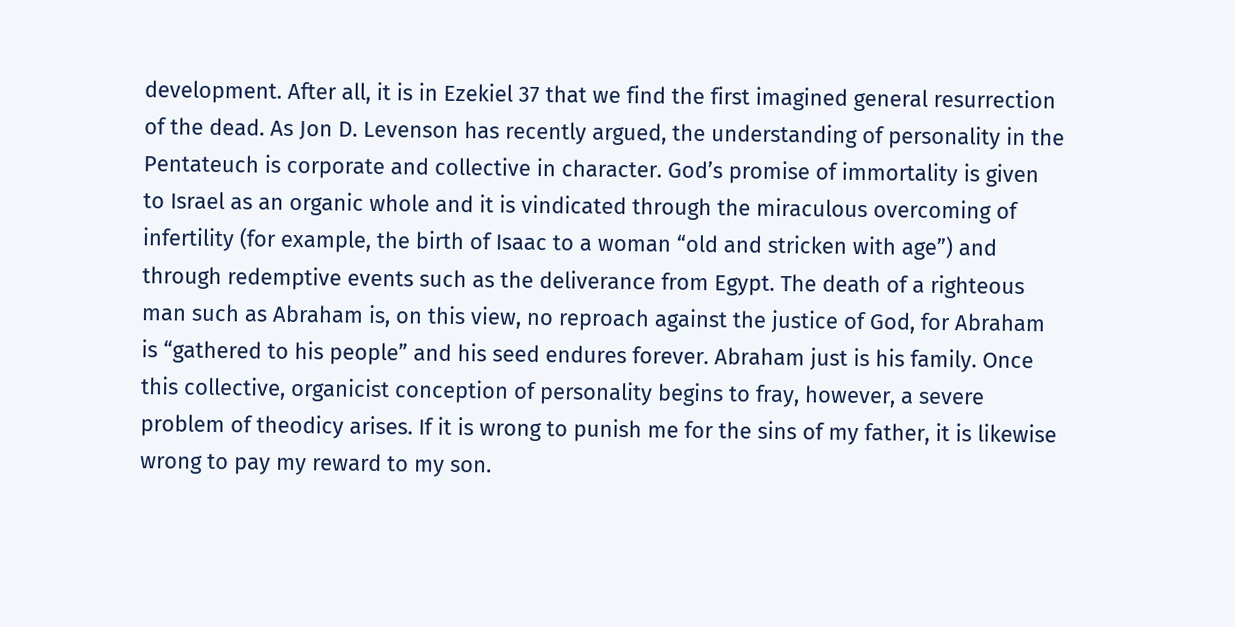development. After all, it is in Ezekiel 37 that we find the first imagined general resurrection of the dead. As Jon D. Levenson has recently argued, the understanding of personality in the Pentateuch is corporate and collective in character. God’s promise of immortality is given to Israel as an organic whole and it is vindicated through the miraculous overcoming of infertility (for example, the birth of Isaac to a woman “old and stricken with age”) and through redemptive events such as the deliverance from Egypt. The death of a righteous man such as Abraham is, on this view, no reproach against the justice of God, for Abraham is “gathered to his people” and his seed endures forever. Abraham just is his family. Once this collective, organicist conception of personality begins to fray, however, a severe problem of theodicy arises. If it is wrong to punish me for the sins of my father, it is likewise wrong to pay my reward to my son.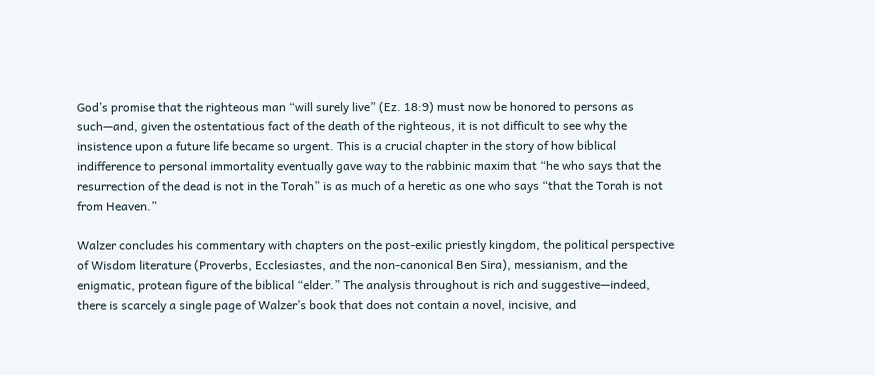God’s promise that the righteous man “will surely live” (Ez. 18:9) must now be honored to persons as such—and, given the ostentatious fact of the death of the righteous, it is not difficult to see why the insistence upon a future life became so urgent. This is a crucial chapter in the story of how biblical indifference to personal immortality eventually gave way to the rabbinic maxim that “he who says that the resurrection of the dead is not in the Torah” is as much of a heretic as one who says “that the Torah is not from Heaven.”

Walzer concludes his commentary with chapters on the post-exilic priestly kingdom, the political perspective of Wisdom literature (Proverbs, Ecclesiastes, and the non-canonical Ben Sira), messianism, and the enigmatic, protean figure of the biblical “elder.” The analysis throughout is rich and suggestive—indeed, there is scarcely a single page of Walzer’s book that does not contain a novel, incisive, and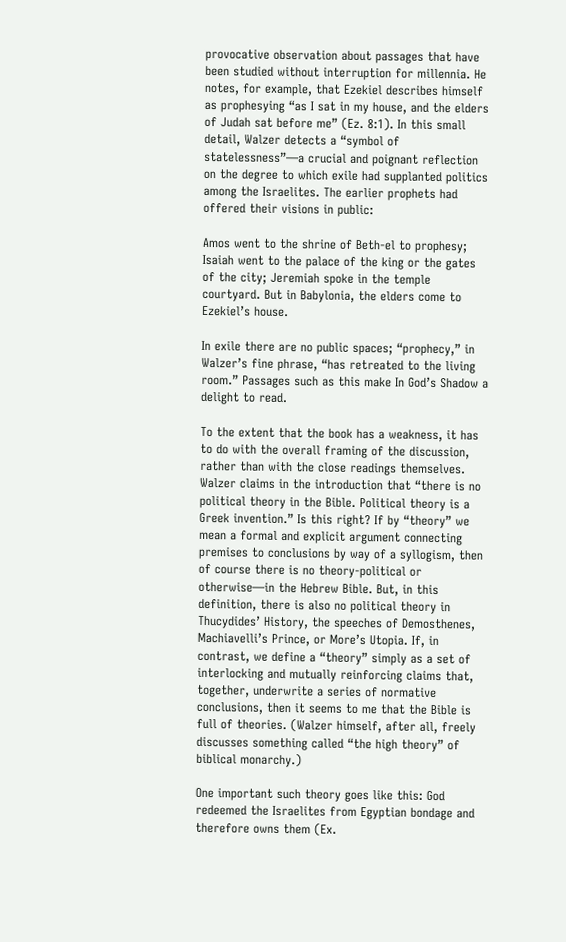provocative observation about passages that have been studied without interruption for millennia. He notes, for example, that Ezekiel describes himself as prophesying “as I sat in my house, and the elders of Judah sat before me” (Ez. 8:1). In this small detail, Walzer detects a “symbol of statelessness”—a crucial and poignant reflection on the degree to which exile had supplanted politics among the Israelites. The earlier prophets had offered their visions in public:

Amos went to the shrine of Beth-el to prophesy; Isaiah went to the palace of the king or the gates of the city; Jeremiah spoke in the temple courtyard. But in Babylonia, the elders come to Ezekiel’s house.

In exile there are no public spaces; “prophecy,” in Walzer’s fine phrase, “has retreated to the living room.” Passages such as this make In God’s Shadow a delight to read.

To the extent that the book has a weakness, it has to do with the overall framing of the discussion, rather than with the close readings themselves. Walzer claims in the introduction that “there is no political theory in the Bible. Political theory is a Greek invention.” Is this right? If by “theory” we mean a formal and explicit argument connecting premises to conclusions by way of a syllogism, then of course there is no theory-political or otherwise—in the Hebrew Bible. But, in this definition, there is also no political theory in Thucydides’ History, the speeches of Demosthenes, Machiavelli’s Prince, or More’s Utopia. If, in contrast, we define a “theory” simply as a set of interlocking and mutually reinforcing claims that, together, underwrite a series of normative conclusions, then it seems to me that the Bible is full of theories. (Walzer himself, after all, freely discusses something called “the high theory” of biblical monarchy.)

One important such theory goes like this: God redeemed the Israelites from Egyptian bondage and therefore owns them (Ex.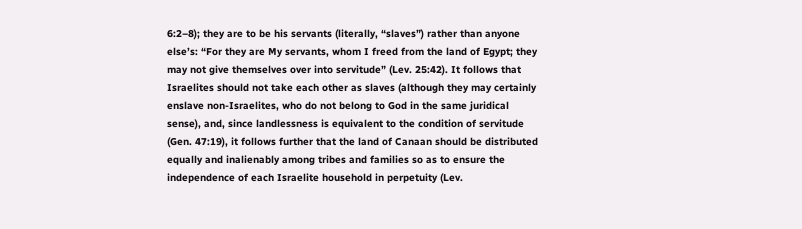6:2–8); they are to be his servants (literally, “slaves”) rather than anyone else’s: “For they are My servants, whom I freed from the land of Egypt; they may not give themselves over into servitude” (Lev. 25:42). It follows that Israelites should not take each other as slaves (although they may certainly enslave non-Israelites, who do not belong to God in the same juridical sense), and, since landlessness is equivalent to the condition of servitude (Gen. 47:19), it follows further that the land of Canaan should be distributed equally and inalienably among tribes and families so as to ensure the independence of each Israelite household in perpetuity (Lev.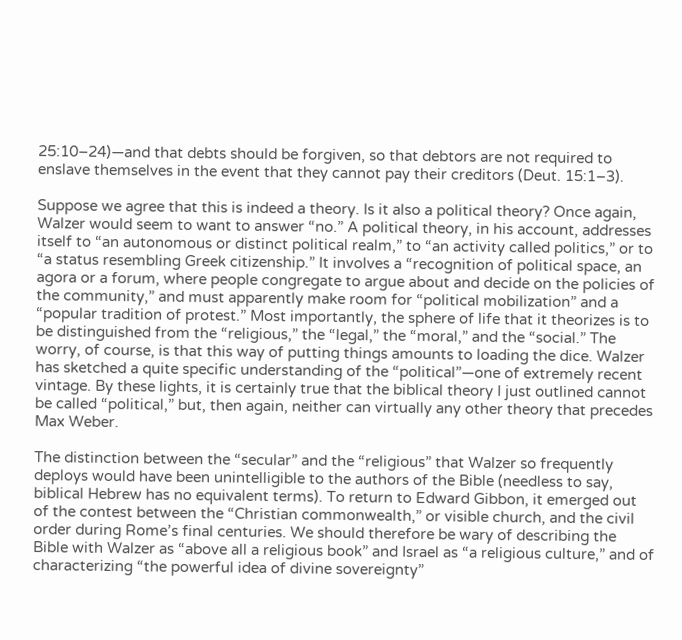25:10–24)—and that debts should be forgiven, so that debtors are not required to enslave themselves in the event that they cannot pay their creditors (Deut. 15:1–3).

Suppose we agree that this is indeed a theory. Is it also a political theory? Once again, Walzer would seem to want to answer “no.” A political theory, in his account, addresses itself to “an autonomous or distinct political realm,” to “an activity called politics,” or to “a status resembling Greek citizenship.” It involves a “recognition of political space, an agora or a forum, where people congregate to argue about and decide on the policies of the community,” and must apparently make room for “political mobilization” and a “popular tradition of protest.” Most importantly, the sphere of life that it theorizes is to be distinguished from the “religious,” the “legal,” the “moral,” and the “social.” The worry, of course, is that this way of putting things amounts to loading the dice. Walzer has sketched a quite specific understanding of the “political”—one of extremely recent vintage. By these lights, it is certainly true that the biblical theory I just outlined cannot be called “political,” but, then again, neither can virtually any other theory that precedes Max Weber.

The distinction between the “secular” and the “religious” that Walzer so frequently deploys would have been unintelligible to the authors of the Bible (needless to say, biblical Hebrew has no equivalent terms). To return to Edward Gibbon, it emerged out of the contest between the “Christian commonwealth,” or visible church, and the civil order during Rome’s final centuries. We should therefore be wary of describing the Bible with Walzer as “above all a religious book” and Israel as “a religious culture,” and of characterizing “the powerful idea of divine sovereignty”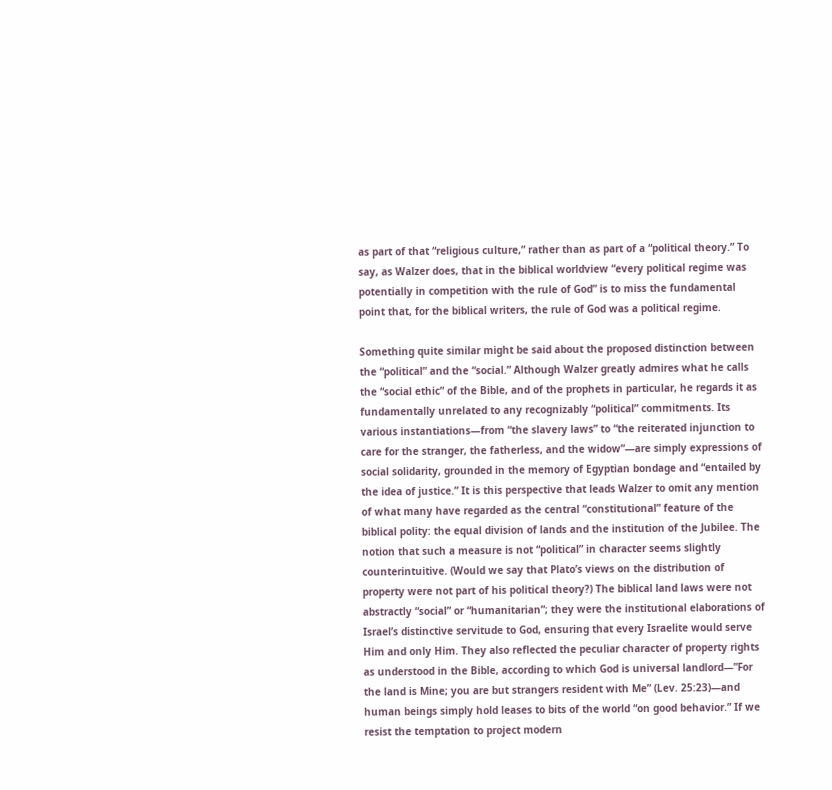as part of that “religious culture,” rather than as part of a “political theory.” To say, as Walzer does, that in the biblical worldview “every political regime was potentially in competition with the rule of God” is to miss the fundamental point that, for the biblical writers, the rule of God was a political regime.

Something quite similar might be said about the proposed distinction between the “political” and the “social.” Although Walzer greatly admires what he calls the “social ethic” of the Bible, and of the prophets in particular, he regards it as fundamentally unrelated to any recognizably “political” commitments. Its various instantiations—from “the slavery laws” to “the reiterated injunction to care for the stranger, the fatherless, and the widow”—are simply expressions of social solidarity, grounded in the memory of Egyptian bondage and “entailed by the idea of justice.” It is this perspective that leads Walzer to omit any mention of what many have regarded as the central “constitutional” feature of the biblical polity: the equal division of lands and the institution of the Jubilee. The notion that such a measure is not “political” in character seems slightly counterintuitive. (Would we say that Plato’s views on the distribution of property were not part of his political theory?) The biblical land laws were not abstractly “social” or “humanitarian”; they were the institutional elaborations of Israel’s distinctive servitude to God, ensuring that every Israelite would serve Him and only Him. They also reflected the peculiar character of property rights as understood in the Bible, according to which God is universal landlord—”For the land is Mine; you are but strangers resident with Me” (Lev. 25:23)—and human beings simply hold leases to bits of the world “on good behavior.” If we resist the temptation to project modern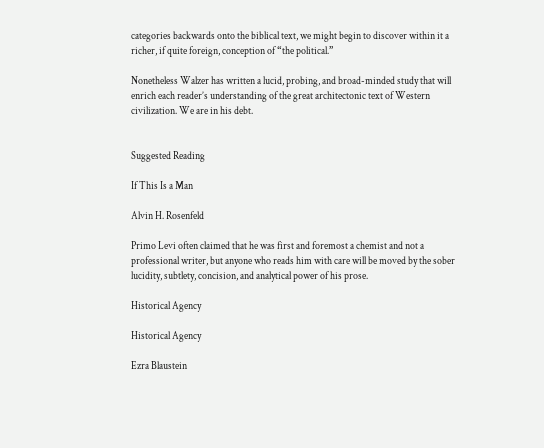categories backwards onto the biblical text, we might begin to discover within it a richer, if quite foreign, conception of “the political.”

Nonetheless Walzer has written a lucid, probing, and broad-minded study that will enrich each reader’s understanding of the great architectonic text of Western civilization. We are in his debt.


Suggested Reading

If This Is a Man

Alvin H. Rosenfeld

Primo Levi often claimed that he was first and foremost a chemist and not a professional writer, but anyone who reads him with care will be moved by the sober lucidity, subtlety, concision, and analytical power of his prose.

Historical Agency

Historical Agency

Ezra Blaustein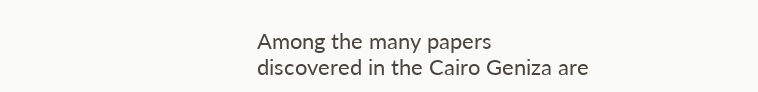Among the many papers discovered in the Cairo Geniza are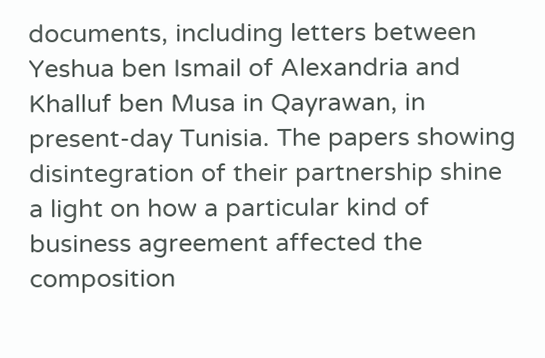documents, including letters between Yeshua ben Ismail of Alexandria and Khalluf ben Musa in Qayrawan, in present-day Tunisia. The papers showing disintegration of their partnership shine a light on how a particular kind of business agreement affected the composition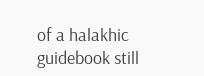of a halakhic guidebook still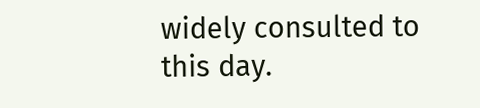widely consulted to this day.